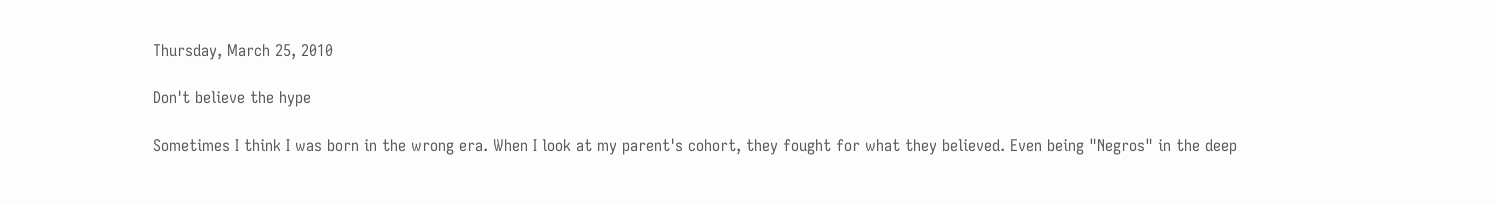Thursday, March 25, 2010

Don't believe the hype

Sometimes I think I was born in the wrong era. When I look at my parent's cohort, they fought for what they believed. Even being "Negros" in the deep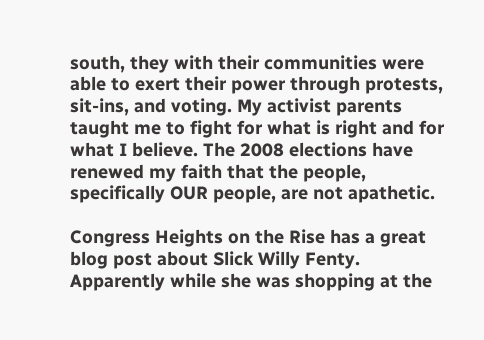south, they with their communities were able to exert their power through protests, sit-ins, and voting. My activist parents taught me to fight for what is right and for what I believe. The 2008 elections have renewed my faith that the people, specifically OUR people, are not apathetic.

Congress Heights on the Rise has a great blog post about Slick Willy Fenty. Apparently while she was shopping at the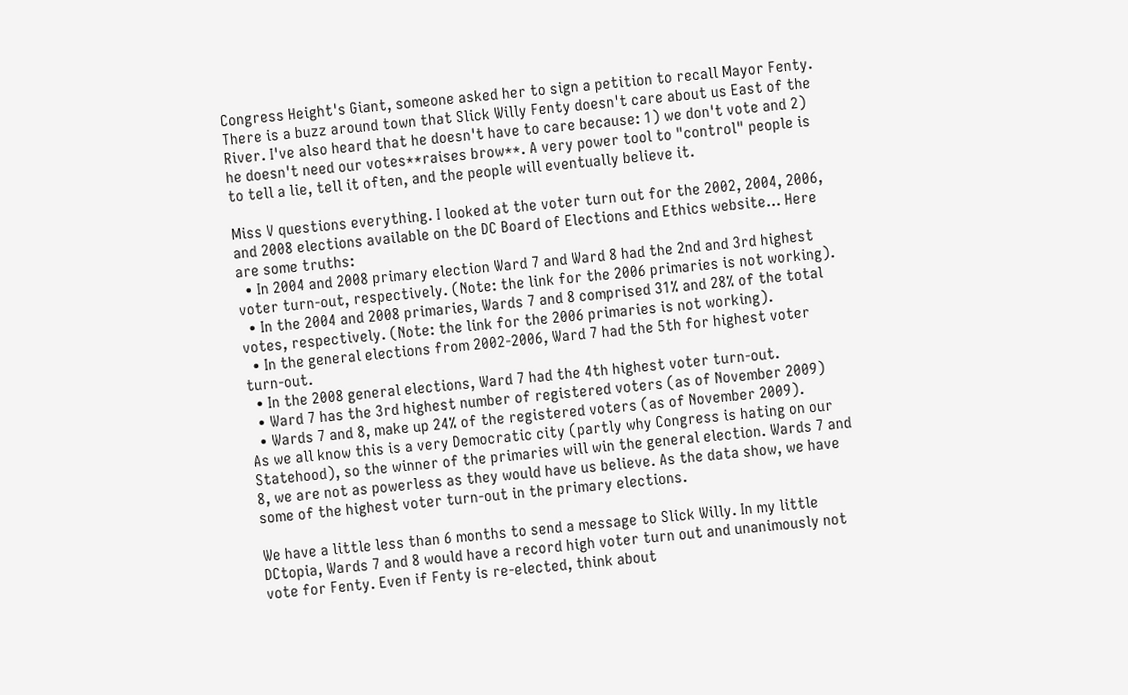Congress Height's Giant, someone asked her to sign a petition to recall Mayor Fenty. There is a buzz around town that Slick Willy Fenty doesn't care about us East of the River. I've also heard that he doesn't have to care because: 1) we don't vote and 2) he doesn't need our votes**raises brow**. A very power tool to "control" people is to tell a lie, tell it often, and the people will eventually believe it.

Miss V questions everything. I looked at the voter turn out for the 2002, 2004, 2006, and 2008 elections available on the DC Board of Elections and Ethics website... Here are some truths:
  • In 2004 and 2008 primary election Ward 7 and Ward 8 had the 2nd and 3rd highest voter turn-out, respectively. (Note: the link for the 2006 primaries is not working).
  • In the 2004 and 2008 primaries, Wards 7 and 8 comprised 31% and 28% of the total votes, respectively. (Note: the link for the 2006 primaries is not working).
  • In the general elections from 2002-2006, Ward 7 had the 5th for highest voter turn-out.
  • In the 2008 general elections, Ward 7 had the 4th highest voter turn-out.
  • Ward 7 has the 3rd highest number of registered voters (as of November 2009)
  • Wards 7 and 8, make up 24% of the registered voters (as of November 2009).
As we all know this is a very Democratic city (partly why Congress is hating on our Statehood), so the winner of the primaries will win the general election. Wards 7 and 8, we are not as powerless as they would have us believe. As the data show, we have some of the highest voter turn-out in the primary elections.

We have a little less than 6 months to send a message to Slick Willy. In my little DCtopia, Wards 7 and 8 would have a record high voter turn out and unanimously not vote for Fenty. Even if Fenty is re-elected, think about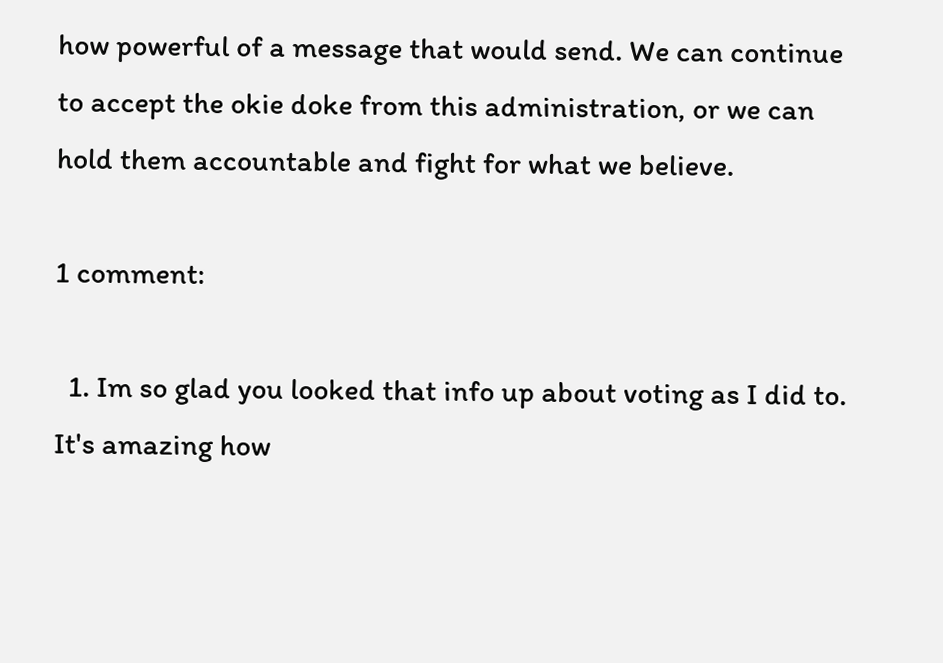how powerful of a message that would send. We can continue to accept the okie doke from this administration, or we can hold them accountable and fight for what we believe.

1 comment:

  1. Im so glad you looked that info up about voting as I did to. It's amazing how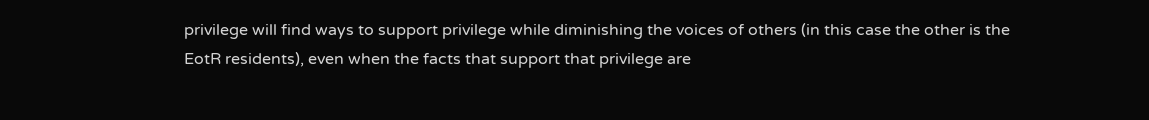privilege will find ways to support privilege while diminishing the voices of others (in this case the other is the EotR residents), even when the facts that support that privilege are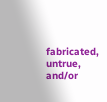fabricated, untrue, and/or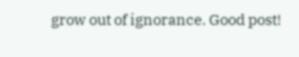grow out of ignorance. Good post!